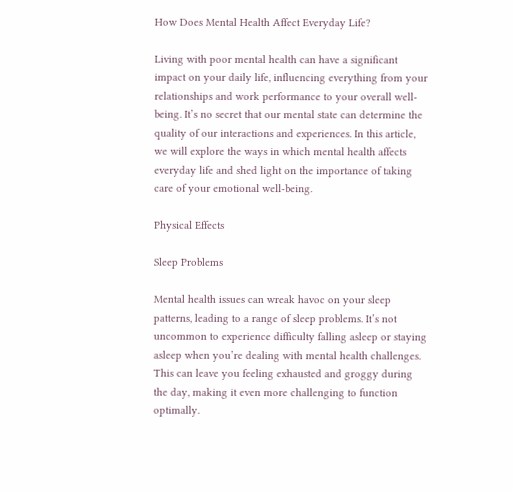How Does Mental Health Affect Everyday Life?

Living with poor mental health can have a significant impact on your daily life, influencing everything from your relationships and work performance to your overall well-being. It’s no secret that our mental state can determine the quality of our interactions and experiences. In this article, we will explore the ways in which mental health affects everyday life and shed light on the importance of taking care of your emotional well-being.

Physical Effects

Sleep Problems

Mental health issues can wreak havoc on your sleep patterns, leading to a range of sleep problems. It’s not uncommon to experience difficulty falling asleep or staying asleep when you’re dealing with mental health challenges. This can leave you feeling exhausted and groggy during the day, making it even more challenging to function optimally.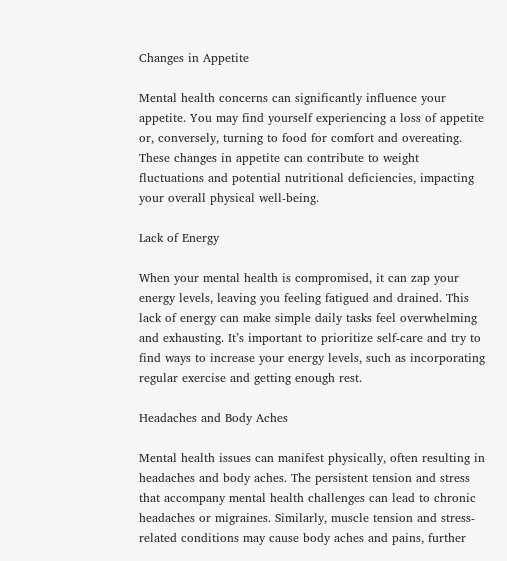Changes in Appetite

Mental health concerns can significantly influence your appetite. You may find yourself experiencing a loss of appetite or, conversely, turning to food for comfort and overeating. These changes in appetite can contribute to weight fluctuations and potential nutritional deficiencies, impacting your overall physical well-being.

Lack of Energy

When your mental health is compromised, it can zap your energy levels, leaving you feeling fatigued and drained. This lack of energy can make simple daily tasks feel overwhelming and exhausting. It’s important to prioritize self-care and try to find ways to increase your energy levels, such as incorporating regular exercise and getting enough rest.

Headaches and Body Aches

Mental health issues can manifest physically, often resulting in headaches and body aches. The persistent tension and stress that accompany mental health challenges can lead to chronic headaches or migraines. Similarly, muscle tension and stress-related conditions may cause body aches and pains, further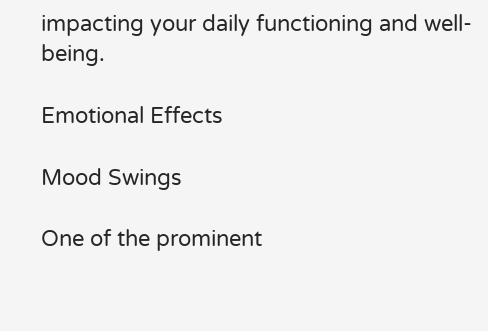impacting your daily functioning and well-being.

Emotional Effects

Mood Swings

One of the prominent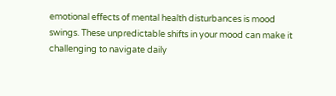emotional effects of mental health disturbances is mood swings. These unpredictable shifts in your mood can make it challenging to navigate daily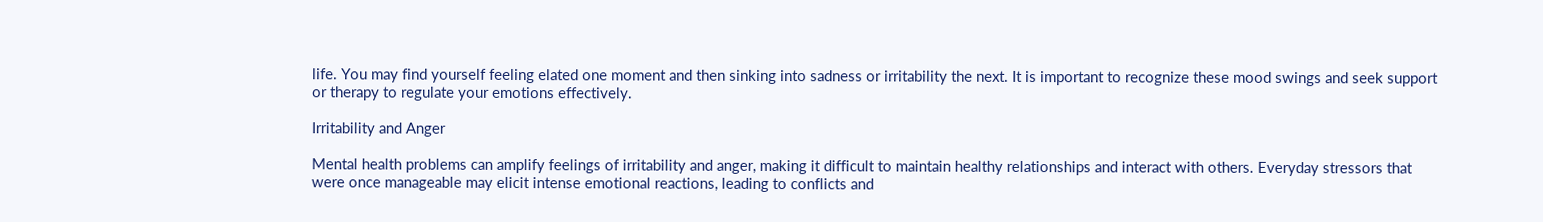life. You may find yourself feeling elated one moment and then sinking into sadness or irritability the next. It is important to recognize these mood swings and seek support or therapy to regulate your emotions effectively.

Irritability and Anger

Mental health problems can amplify feelings of irritability and anger, making it difficult to maintain healthy relationships and interact with others. Everyday stressors that were once manageable may elicit intense emotional reactions, leading to conflicts and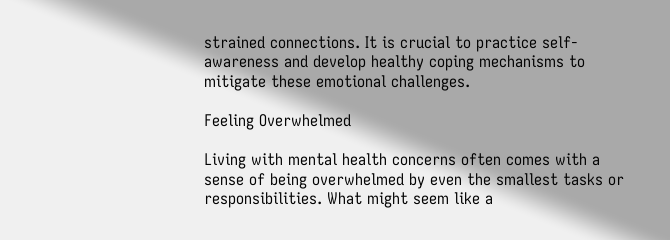strained connections. It is crucial to practice self-awareness and develop healthy coping mechanisms to mitigate these emotional challenges.

Feeling Overwhelmed

Living with mental health concerns often comes with a sense of being overwhelmed by even the smallest tasks or responsibilities. What might seem like a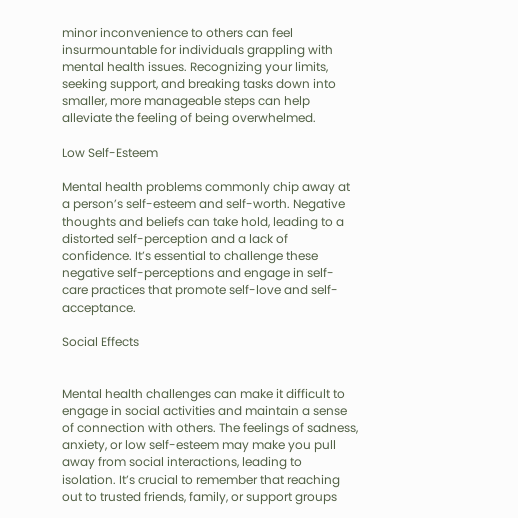minor inconvenience to others can feel insurmountable for individuals grappling with mental health issues. Recognizing your limits, seeking support, and breaking tasks down into smaller, more manageable steps can help alleviate the feeling of being overwhelmed.

Low Self-Esteem

Mental health problems commonly chip away at a person’s self-esteem and self-worth. Negative thoughts and beliefs can take hold, leading to a distorted self-perception and a lack of confidence. It’s essential to challenge these negative self-perceptions and engage in self-care practices that promote self-love and self-acceptance.

Social Effects


Mental health challenges can make it difficult to engage in social activities and maintain a sense of connection with others. The feelings of sadness, anxiety, or low self-esteem may make you pull away from social interactions, leading to isolation. It’s crucial to remember that reaching out to trusted friends, family, or support groups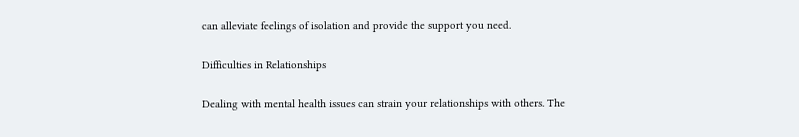can alleviate feelings of isolation and provide the support you need.

Difficulties in Relationships

Dealing with mental health issues can strain your relationships with others. The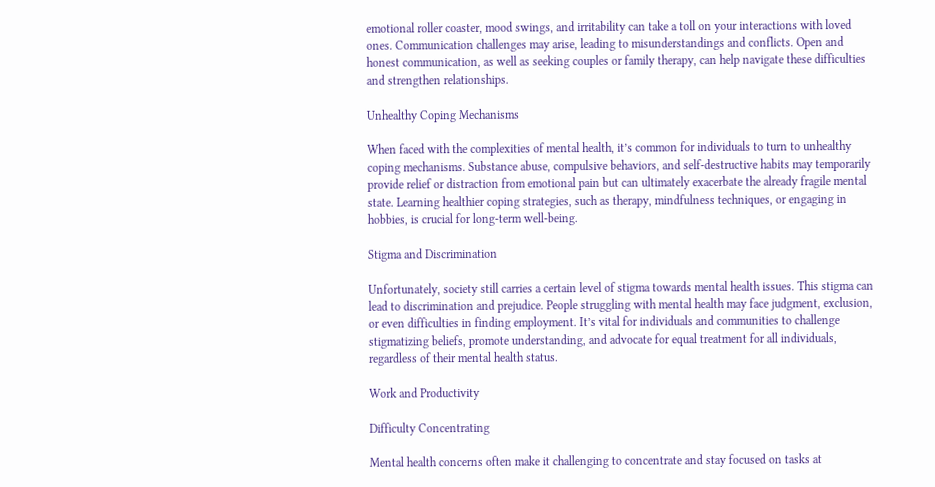emotional roller coaster, mood swings, and irritability can take a toll on your interactions with loved ones. Communication challenges may arise, leading to misunderstandings and conflicts. Open and honest communication, as well as seeking couples or family therapy, can help navigate these difficulties and strengthen relationships.

Unhealthy Coping Mechanisms

When faced with the complexities of mental health, it’s common for individuals to turn to unhealthy coping mechanisms. Substance abuse, compulsive behaviors, and self-destructive habits may temporarily provide relief or distraction from emotional pain but can ultimately exacerbate the already fragile mental state. Learning healthier coping strategies, such as therapy, mindfulness techniques, or engaging in hobbies, is crucial for long-term well-being.

Stigma and Discrimination

Unfortunately, society still carries a certain level of stigma towards mental health issues. This stigma can lead to discrimination and prejudice. People struggling with mental health may face judgment, exclusion, or even difficulties in finding employment. It’s vital for individuals and communities to challenge stigmatizing beliefs, promote understanding, and advocate for equal treatment for all individuals, regardless of their mental health status.

Work and Productivity

Difficulty Concentrating

Mental health concerns often make it challenging to concentrate and stay focused on tasks at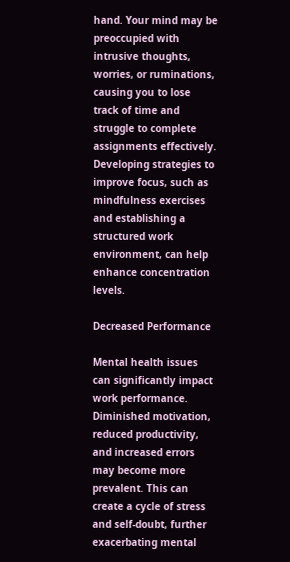hand. Your mind may be preoccupied with intrusive thoughts, worries, or ruminations, causing you to lose track of time and struggle to complete assignments effectively. Developing strategies to improve focus, such as mindfulness exercises and establishing a structured work environment, can help enhance concentration levels.

Decreased Performance

Mental health issues can significantly impact work performance. Diminished motivation, reduced productivity, and increased errors may become more prevalent. This can create a cycle of stress and self-doubt, further exacerbating mental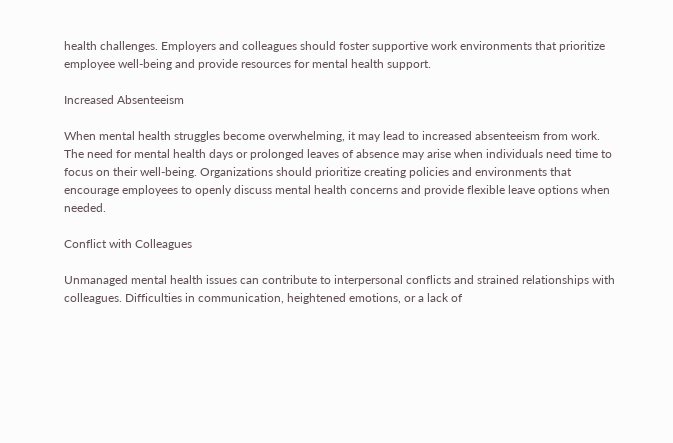health challenges. Employers and colleagues should foster supportive work environments that prioritize employee well-being and provide resources for mental health support.

Increased Absenteeism

When mental health struggles become overwhelming, it may lead to increased absenteeism from work. The need for mental health days or prolonged leaves of absence may arise when individuals need time to focus on their well-being. Organizations should prioritize creating policies and environments that encourage employees to openly discuss mental health concerns and provide flexible leave options when needed.

Conflict with Colleagues

Unmanaged mental health issues can contribute to interpersonal conflicts and strained relationships with colleagues. Difficulties in communication, heightened emotions, or a lack of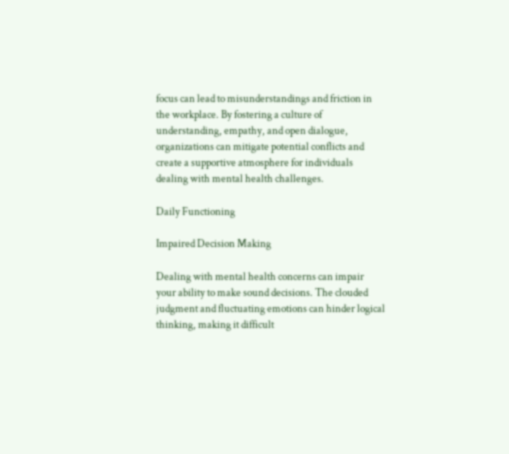focus can lead to misunderstandings and friction in the workplace. By fostering a culture of understanding, empathy, and open dialogue, organizations can mitigate potential conflicts and create a supportive atmosphere for individuals dealing with mental health challenges.

Daily Functioning

Impaired Decision Making

Dealing with mental health concerns can impair your ability to make sound decisions. The clouded judgment and fluctuating emotions can hinder logical thinking, making it difficult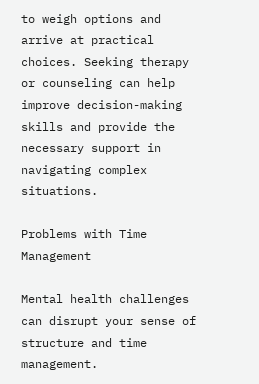to weigh options and arrive at practical choices. Seeking therapy or counseling can help improve decision-making skills and provide the necessary support in navigating complex situations.

Problems with Time Management

Mental health challenges can disrupt your sense of structure and time management.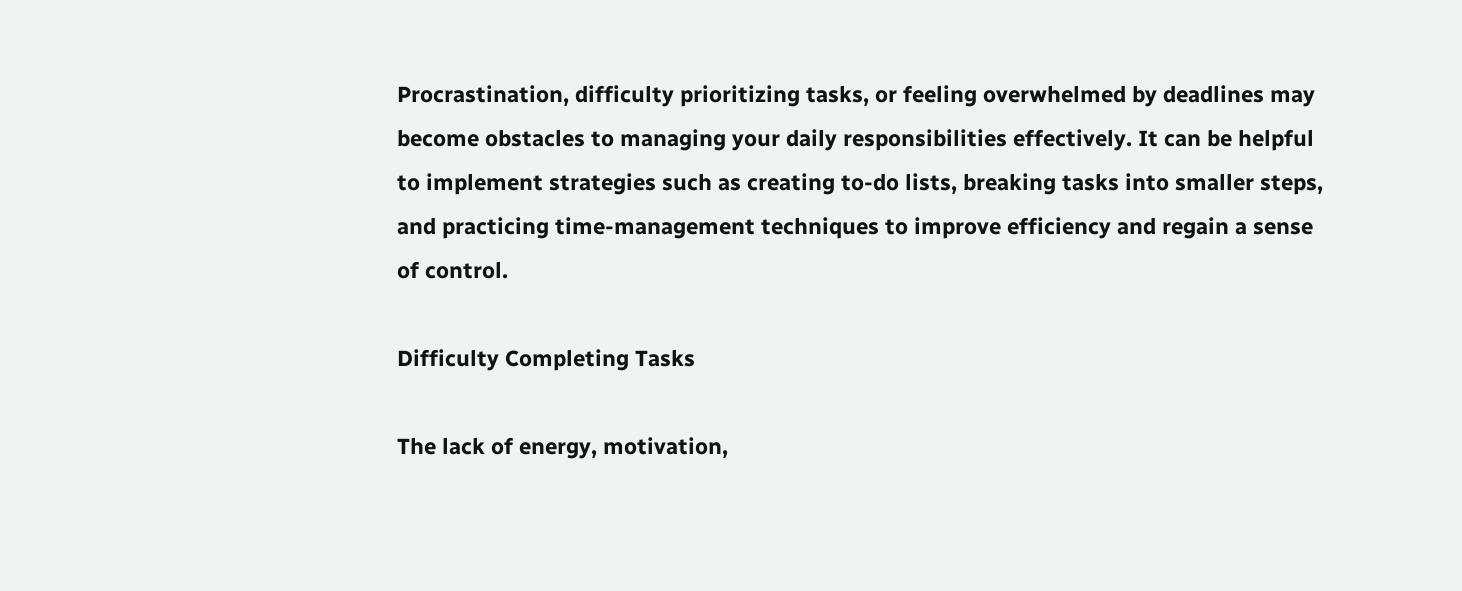Procrastination, difficulty prioritizing tasks, or feeling overwhelmed by deadlines may become obstacles to managing your daily responsibilities effectively. It can be helpful to implement strategies such as creating to-do lists, breaking tasks into smaller steps, and practicing time-management techniques to improve efficiency and regain a sense of control.

Difficulty Completing Tasks

The lack of energy, motivation,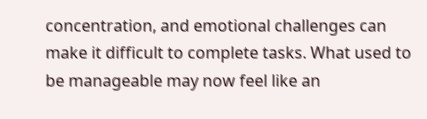concentration, and emotional challenges can make it difficult to complete tasks. What used to be manageable may now feel like an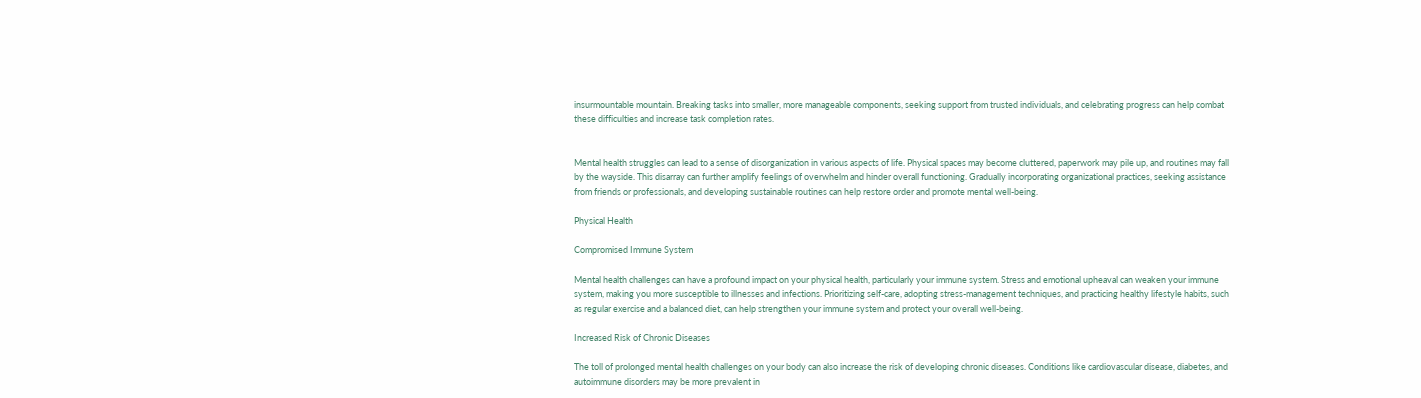insurmountable mountain. Breaking tasks into smaller, more manageable components, seeking support from trusted individuals, and celebrating progress can help combat these difficulties and increase task completion rates.


Mental health struggles can lead to a sense of disorganization in various aspects of life. Physical spaces may become cluttered, paperwork may pile up, and routines may fall by the wayside. This disarray can further amplify feelings of overwhelm and hinder overall functioning. Gradually incorporating organizational practices, seeking assistance from friends or professionals, and developing sustainable routines can help restore order and promote mental well-being.

Physical Health

Compromised Immune System

Mental health challenges can have a profound impact on your physical health, particularly your immune system. Stress and emotional upheaval can weaken your immune system, making you more susceptible to illnesses and infections. Prioritizing self-care, adopting stress-management techniques, and practicing healthy lifestyle habits, such as regular exercise and a balanced diet, can help strengthen your immune system and protect your overall well-being.

Increased Risk of Chronic Diseases

The toll of prolonged mental health challenges on your body can also increase the risk of developing chronic diseases. Conditions like cardiovascular disease, diabetes, and autoimmune disorders may be more prevalent in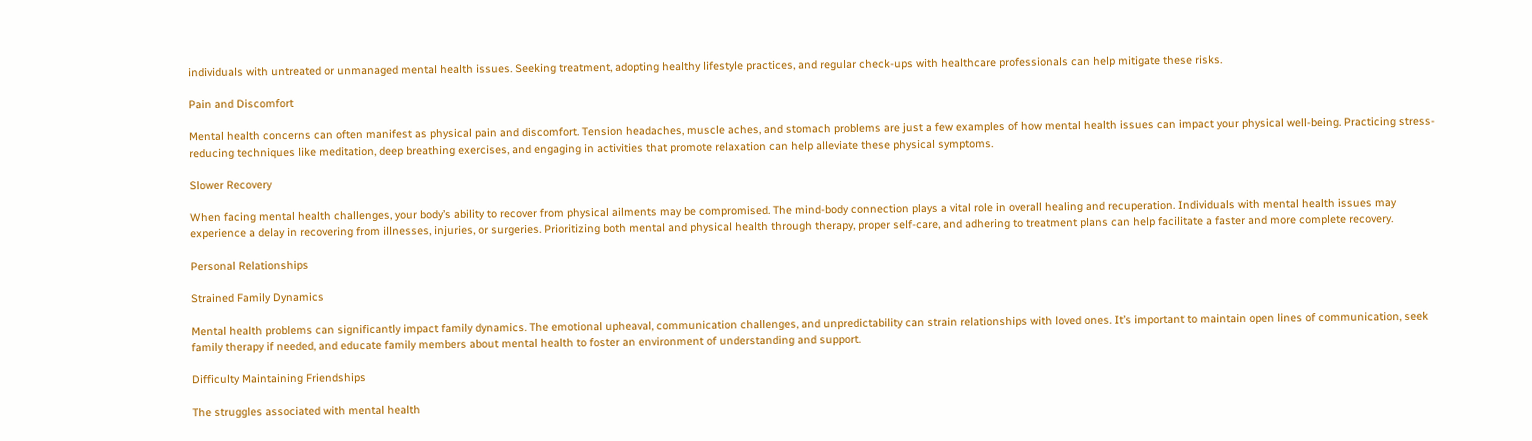individuals with untreated or unmanaged mental health issues. Seeking treatment, adopting healthy lifestyle practices, and regular check-ups with healthcare professionals can help mitigate these risks.

Pain and Discomfort

Mental health concerns can often manifest as physical pain and discomfort. Tension headaches, muscle aches, and stomach problems are just a few examples of how mental health issues can impact your physical well-being. Practicing stress-reducing techniques like meditation, deep breathing exercises, and engaging in activities that promote relaxation can help alleviate these physical symptoms.

Slower Recovery

When facing mental health challenges, your body’s ability to recover from physical ailments may be compromised. The mind-body connection plays a vital role in overall healing and recuperation. Individuals with mental health issues may experience a delay in recovering from illnesses, injuries, or surgeries. Prioritizing both mental and physical health through therapy, proper self-care, and adhering to treatment plans can help facilitate a faster and more complete recovery.

Personal Relationships

Strained Family Dynamics

Mental health problems can significantly impact family dynamics. The emotional upheaval, communication challenges, and unpredictability can strain relationships with loved ones. It’s important to maintain open lines of communication, seek family therapy if needed, and educate family members about mental health to foster an environment of understanding and support.

Difficulty Maintaining Friendships

The struggles associated with mental health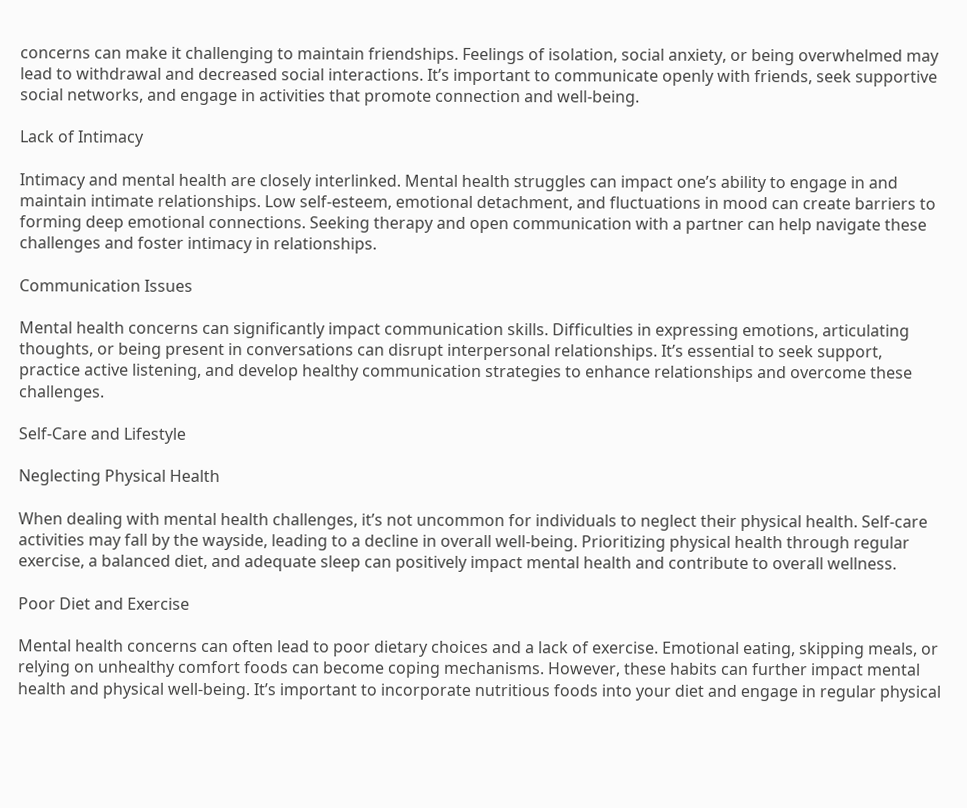concerns can make it challenging to maintain friendships. Feelings of isolation, social anxiety, or being overwhelmed may lead to withdrawal and decreased social interactions. It’s important to communicate openly with friends, seek supportive social networks, and engage in activities that promote connection and well-being.

Lack of Intimacy

Intimacy and mental health are closely interlinked. Mental health struggles can impact one’s ability to engage in and maintain intimate relationships. Low self-esteem, emotional detachment, and fluctuations in mood can create barriers to forming deep emotional connections. Seeking therapy and open communication with a partner can help navigate these challenges and foster intimacy in relationships.

Communication Issues

Mental health concerns can significantly impact communication skills. Difficulties in expressing emotions, articulating thoughts, or being present in conversations can disrupt interpersonal relationships. It’s essential to seek support, practice active listening, and develop healthy communication strategies to enhance relationships and overcome these challenges.

Self-Care and Lifestyle

Neglecting Physical Health

When dealing with mental health challenges, it’s not uncommon for individuals to neglect their physical health. Self-care activities may fall by the wayside, leading to a decline in overall well-being. Prioritizing physical health through regular exercise, a balanced diet, and adequate sleep can positively impact mental health and contribute to overall wellness.

Poor Diet and Exercise

Mental health concerns can often lead to poor dietary choices and a lack of exercise. Emotional eating, skipping meals, or relying on unhealthy comfort foods can become coping mechanisms. However, these habits can further impact mental health and physical well-being. It’s important to incorporate nutritious foods into your diet and engage in regular physical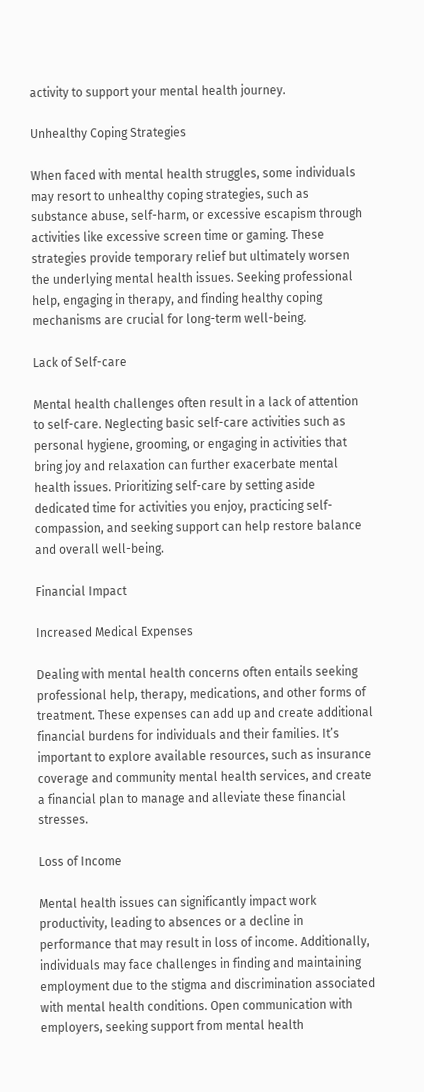activity to support your mental health journey.

Unhealthy Coping Strategies

When faced with mental health struggles, some individuals may resort to unhealthy coping strategies, such as substance abuse, self-harm, or excessive escapism through activities like excessive screen time or gaming. These strategies provide temporary relief but ultimately worsen the underlying mental health issues. Seeking professional help, engaging in therapy, and finding healthy coping mechanisms are crucial for long-term well-being.

Lack of Self-care

Mental health challenges often result in a lack of attention to self-care. Neglecting basic self-care activities such as personal hygiene, grooming, or engaging in activities that bring joy and relaxation can further exacerbate mental health issues. Prioritizing self-care by setting aside dedicated time for activities you enjoy, practicing self-compassion, and seeking support can help restore balance and overall well-being.

Financial Impact

Increased Medical Expenses

Dealing with mental health concerns often entails seeking professional help, therapy, medications, and other forms of treatment. These expenses can add up and create additional financial burdens for individuals and their families. It’s important to explore available resources, such as insurance coverage and community mental health services, and create a financial plan to manage and alleviate these financial stresses.

Loss of Income

Mental health issues can significantly impact work productivity, leading to absences or a decline in performance that may result in loss of income. Additionally, individuals may face challenges in finding and maintaining employment due to the stigma and discrimination associated with mental health conditions. Open communication with employers, seeking support from mental health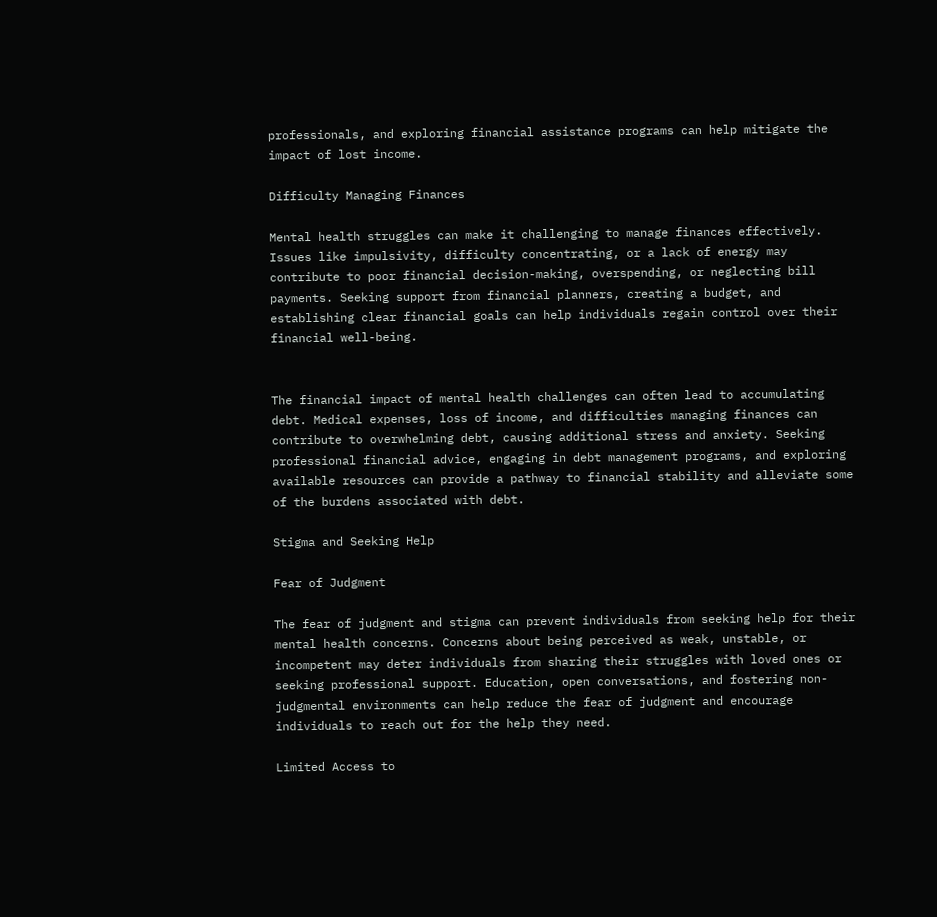professionals, and exploring financial assistance programs can help mitigate the impact of lost income.

Difficulty Managing Finances

Mental health struggles can make it challenging to manage finances effectively. Issues like impulsivity, difficulty concentrating, or a lack of energy may contribute to poor financial decision-making, overspending, or neglecting bill payments. Seeking support from financial planners, creating a budget, and establishing clear financial goals can help individuals regain control over their financial well-being.


The financial impact of mental health challenges can often lead to accumulating debt. Medical expenses, loss of income, and difficulties managing finances can contribute to overwhelming debt, causing additional stress and anxiety. Seeking professional financial advice, engaging in debt management programs, and exploring available resources can provide a pathway to financial stability and alleviate some of the burdens associated with debt.

Stigma and Seeking Help

Fear of Judgment

The fear of judgment and stigma can prevent individuals from seeking help for their mental health concerns. Concerns about being perceived as weak, unstable, or incompetent may deter individuals from sharing their struggles with loved ones or seeking professional support. Education, open conversations, and fostering non-judgmental environments can help reduce the fear of judgment and encourage individuals to reach out for the help they need.

Limited Access to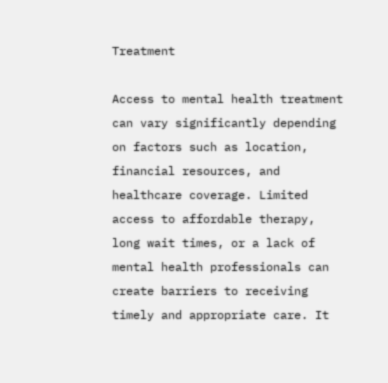Treatment

Access to mental health treatment can vary significantly depending on factors such as location, financial resources, and healthcare coverage. Limited access to affordable therapy, long wait times, or a lack of mental health professionals can create barriers to receiving timely and appropriate care. It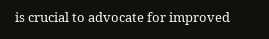is crucial to advocate for improved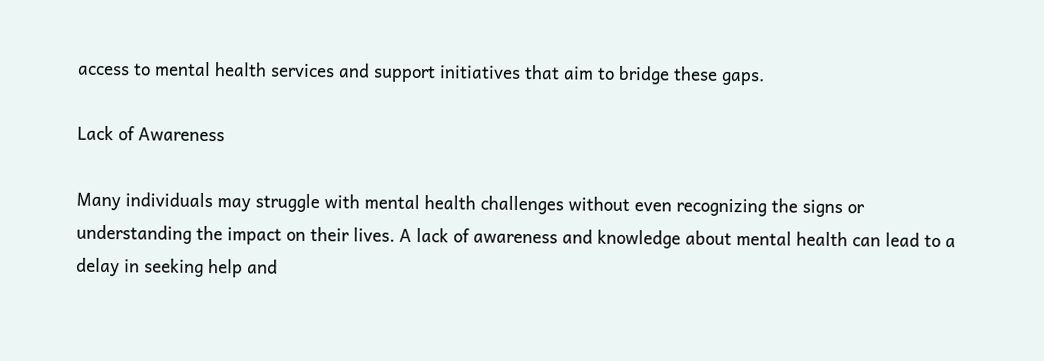access to mental health services and support initiatives that aim to bridge these gaps.

Lack of Awareness

Many individuals may struggle with mental health challenges without even recognizing the signs or understanding the impact on their lives. A lack of awareness and knowledge about mental health can lead to a delay in seeking help and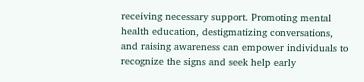receiving necessary support. Promoting mental health education, destigmatizing conversations, and raising awareness can empower individuals to recognize the signs and seek help early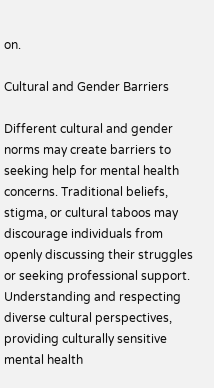on.

Cultural and Gender Barriers

Different cultural and gender norms may create barriers to seeking help for mental health concerns. Traditional beliefs, stigma, or cultural taboos may discourage individuals from openly discussing their struggles or seeking professional support. Understanding and respecting diverse cultural perspectives, providing culturally sensitive mental health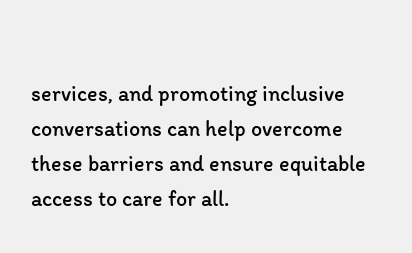services, and promoting inclusive conversations can help overcome these barriers and ensure equitable access to care for all.